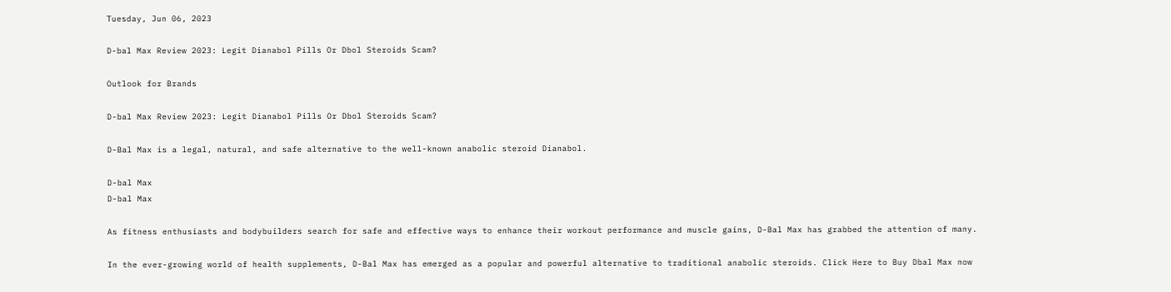Tuesday, Jun 06, 2023

D-bal Max Review 2023: Legit Dianabol Pills Or Dbol Steroids Scam?

Outlook for Brands

D-bal Max Review 2023: Legit Dianabol Pills Or Dbol Steroids Scam?

D-Bal Max is a legal, natural, and safe alternative to the well-known anabolic steroid Dianabol.

D-bal Max
D-bal Max

As fitness enthusiasts and bodybuilders search for safe and effective ways to enhance their workout performance and muscle gains, D-Bal Max has grabbed the attention of many.

In the ever-growing world of health supplements, D-Bal Max has emerged as a popular and powerful alternative to traditional anabolic steroids. Click Here to Buy Dbal Max now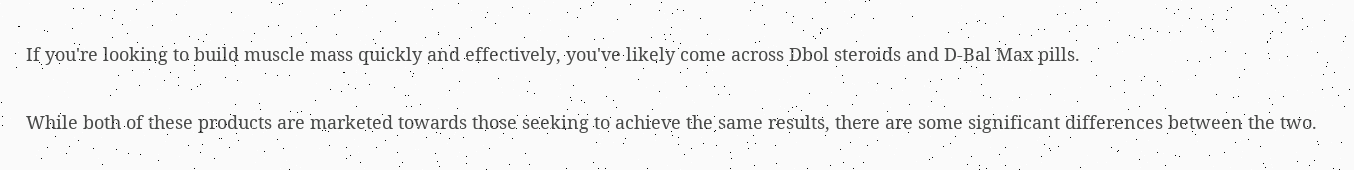If you're looking to build muscle mass quickly and effectively, you've likely come across Dbol steroids and D-Bal Max pills.

While both of these products are marketed towards those seeking to achieve the same results, there are some significant differences between the two.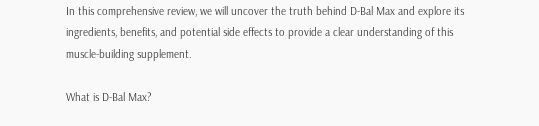In this comprehensive review, we will uncover the truth behind D-Bal Max and explore its ingredients, benefits, and potential side effects to provide a clear understanding of this muscle-building supplement.

What is D-Bal Max?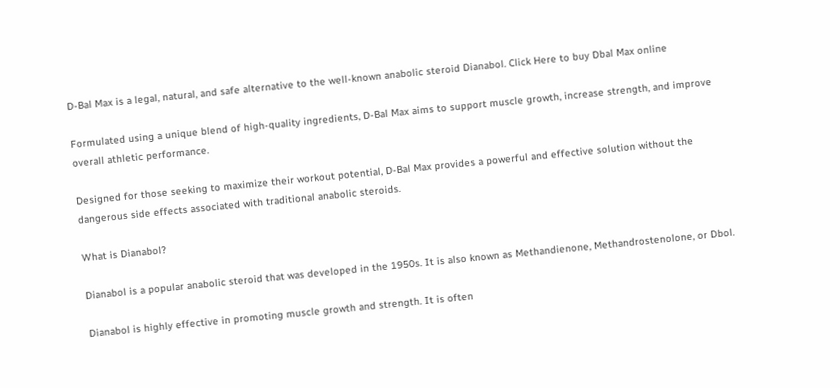D-Bal Max is a legal, natural, and safe alternative to the well-known anabolic steroid Dianabol. Click Here to buy Dbal Max online

Formulated using a unique blend of high-quality ingredients, D-Bal Max aims to support muscle growth, increase strength, and improve overall athletic performance.

Designed for those seeking to maximize their workout potential, D-Bal Max provides a powerful and effective solution without the dangerous side effects associated with traditional anabolic steroids.

What is Dianabol?

Dianabol is a popular anabolic steroid that was developed in the 1950s. It is also known as Methandienone, Methandrostenolone, or Dbol.

Dianabol is highly effective in promoting muscle growth and strength. It is often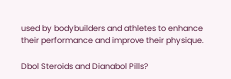used by bodybuilders and athletes to enhance their performance and improve their physique.

Dbol Steroids and Dianabol Pills?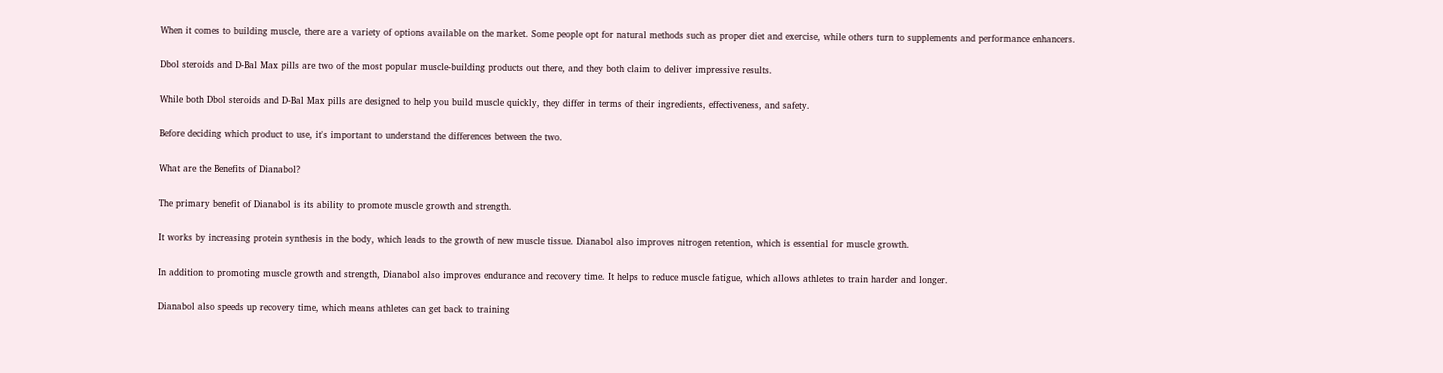When it comes to building muscle, there are a variety of options available on the market. Some people opt for natural methods such as proper diet and exercise, while others turn to supplements and performance enhancers.

Dbol steroids and D-Bal Max pills are two of the most popular muscle-building products out there, and they both claim to deliver impressive results.

While both Dbol steroids and D-Bal Max pills are designed to help you build muscle quickly, they differ in terms of their ingredients, effectiveness, and safety.

Before deciding which product to use, it's important to understand the differences between the two.

What are the Benefits of Dianabol?

The primary benefit of Dianabol is its ability to promote muscle growth and strength.

It works by increasing protein synthesis in the body, which leads to the growth of new muscle tissue. Dianabol also improves nitrogen retention, which is essential for muscle growth.

In addition to promoting muscle growth and strength, Dianabol also improves endurance and recovery time. It helps to reduce muscle fatigue, which allows athletes to train harder and longer.

Dianabol also speeds up recovery time, which means athletes can get back to training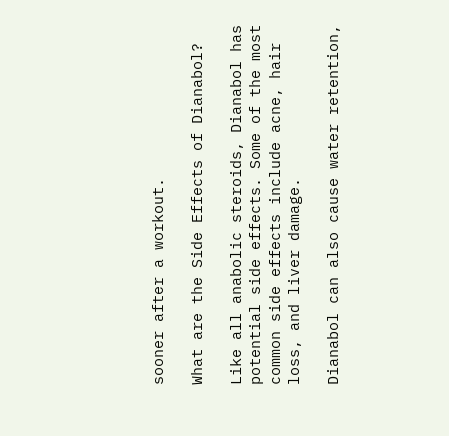sooner after a workout.

What are the Side Effects of Dianabol?

Like all anabolic steroids, Dianabol has potential side effects. Some of the most common side effects include acne, hair loss, and liver damage.

Dianabol can also cause water retention,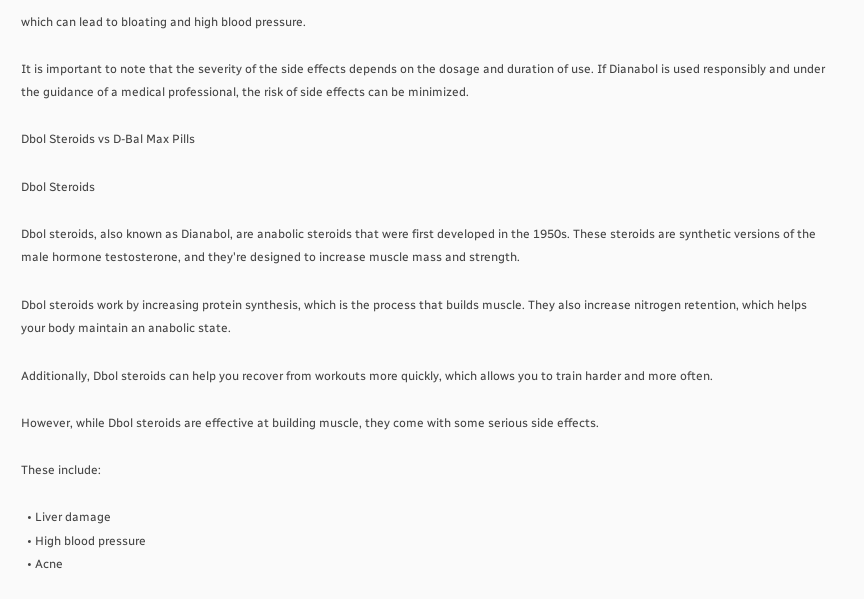which can lead to bloating and high blood pressure.

It is important to note that the severity of the side effects depends on the dosage and duration of use. If Dianabol is used responsibly and under the guidance of a medical professional, the risk of side effects can be minimized.

Dbol Steroids vs D-Bal Max Pills

Dbol Steroids

Dbol steroids, also known as Dianabol, are anabolic steroids that were first developed in the 1950s. These steroids are synthetic versions of the male hormone testosterone, and they're designed to increase muscle mass and strength.

Dbol steroids work by increasing protein synthesis, which is the process that builds muscle. They also increase nitrogen retention, which helps your body maintain an anabolic state.

Additionally, Dbol steroids can help you recover from workouts more quickly, which allows you to train harder and more often.

However, while Dbol steroids are effective at building muscle, they come with some serious side effects.

These include:

  • Liver damage
  • High blood pressure
  • Acne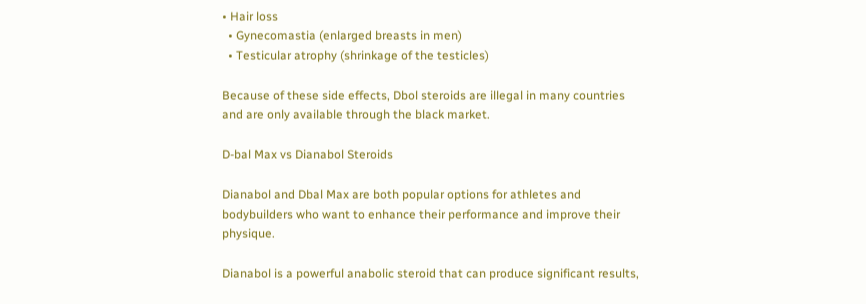• Hair loss
  • Gynecomastia (enlarged breasts in men)
  • Testicular atrophy (shrinkage of the testicles)

Because of these side effects, Dbol steroids are illegal in many countries and are only available through the black market.

D-bal Max vs Dianabol Steroids

Dianabol and Dbal Max are both popular options for athletes and bodybuilders who want to enhance their performance and improve their physique.

Dianabol is a powerful anabolic steroid that can produce significant results,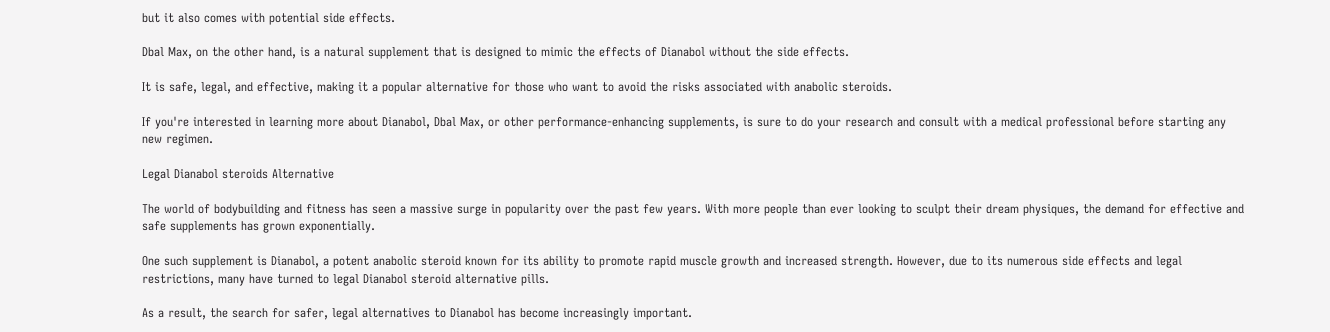but it also comes with potential side effects.

Dbal Max, on the other hand, is a natural supplement that is designed to mimic the effects of Dianabol without the side effects.

It is safe, legal, and effective, making it a popular alternative for those who want to avoid the risks associated with anabolic steroids.

If you're interested in learning more about Dianabol, Dbal Max, or other performance-enhancing supplements, is sure to do your research and consult with a medical professional before starting any new regimen.

Legal Dianabol steroids Alternative

The world of bodybuilding and fitness has seen a massive surge in popularity over the past few years. With more people than ever looking to sculpt their dream physiques, the demand for effective and safe supplements has grown exponentially.

One such supplement is Dianabol, a potent anabolic steroid known for its ability to promote rapid muscle growth and increased strength. However, due to its numerous side effects and legal restrictions, many have turned to legal Dianabol steroid alternative pills.

As a result, the search for safer, legal alternatives to Dianabol has become increasingly important.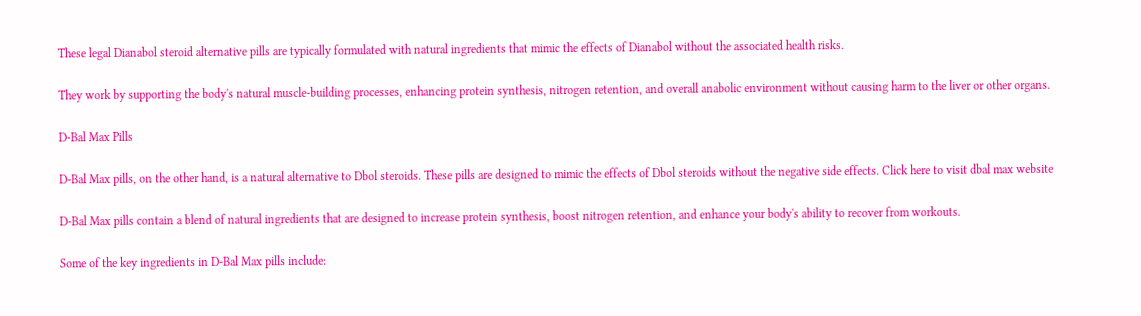These legal Dianabol steroid alternative pills are typically formulated with natural ingredients that mimic the effects of Dianabol without the associated health risks.

They work by supporting the body's natural muscle-building processes, enhancing protein synthesis, nitrogen retention, and overall anabolic environment without causing harm to the liver or other organs.

D-Bal Max Pills

D-Bal Max pills, on the other hand, is a natural alternative to Dbol steroids. These pills are designed to mimic the effects of Dbol steroids without the negative side effects. Click here to visit dbal max website

D-Bal Max pills contain a blend of natural ingredients that are designed to increase protein synthesis, boost nitrogen retention, and enhance your body's ability to recover from workouts.

Some of the key ingredients in D-Bal Max pills include: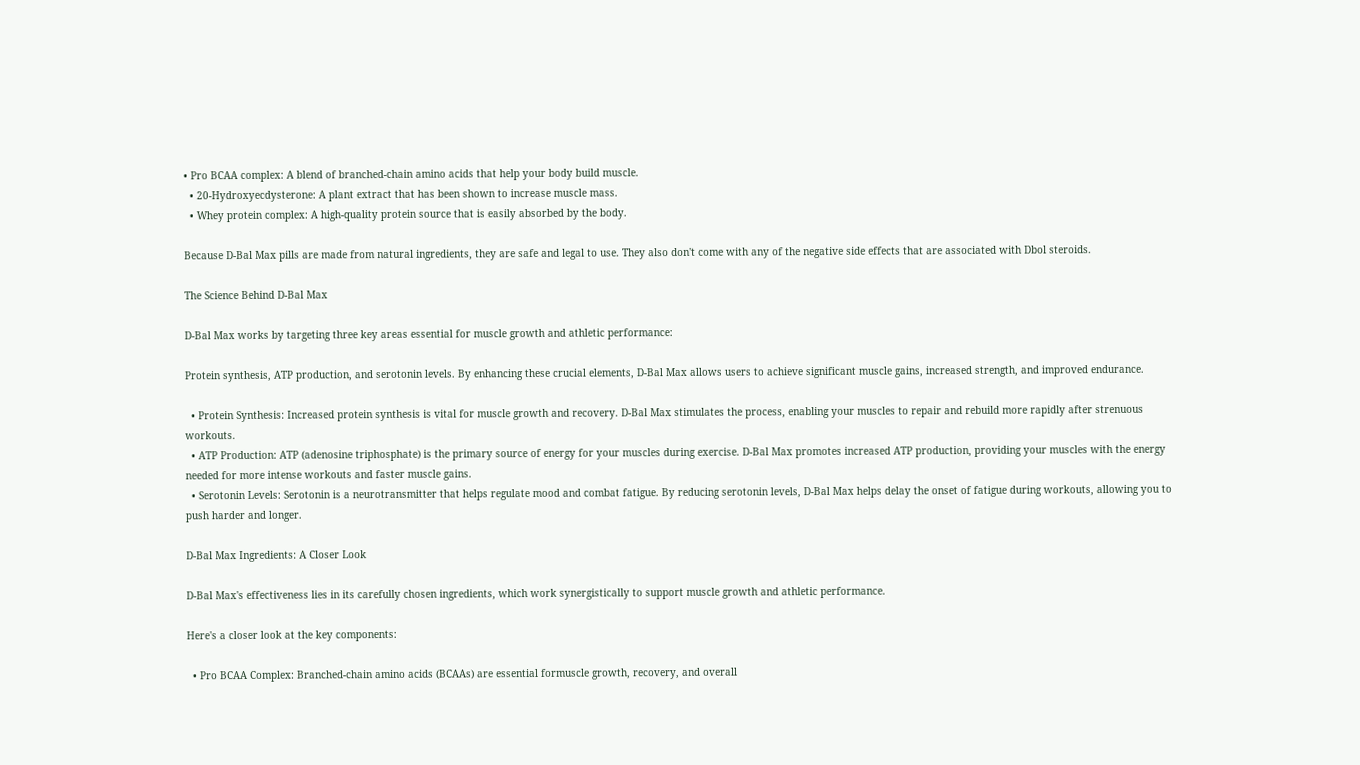• Pro BCAA complex: A blend of branched-chain amino acids that help your body build muscle.
  • 20-Hydroxyecdysterone: A plant extract that has been shown to increase muscle mass.
  • Whey protein complex: A high-quality protein source that is easily absorbed by the body.

Because D-Bal Max pills are made from natural ingredients, they are safe and legal to use. They also don't come with any of the negative side effects that are associated with Dbol steroids.

The Science Behind D-Bal Max

D-Bal Max works by targeting three key areas essential for muscle growth and athletic performance:

Protein synthesis, ATP production, and serotonin levels. By enhancing these crucial elements, D-Bal Max allows users to achieve significant muscle gains, increased strength, and improved endurance.

  • Protein Synthesis: Increased protein synthesis is vital for muscle growth and recovery. D-Bal Max stimulates the process, enabling your muscles to repair and rebuild more rapidly after strenuous workouts.
  • ATP Production: ATP (adenosine triphosphate) is the primary source of energy for your muscles during exercise. D-Bal Max promotes increased ATP production, providing your muscles with the energy needed for more intense workouts and faster muscle gains.
  • Serotonin Levels: Serotonin is a neurotransmitter that helps regulate mood and combat fatigue. By reducing serotonin levels, D-Bal Max helps delay the onset of fatigue during workouts, allowing you to push harder and longer.

D-Bal Max Ingredients: A Closer Look

D-Bal Max's effectiveness lies in its carefully chosen ingredients, which work synergistically to support muscle growth and athletic performance.

Here's a closer look at the key components:

  • Pro BCAA Complex: Branched-chain amino acids (BCAAs) are essential formuscle growth, recovery, and overall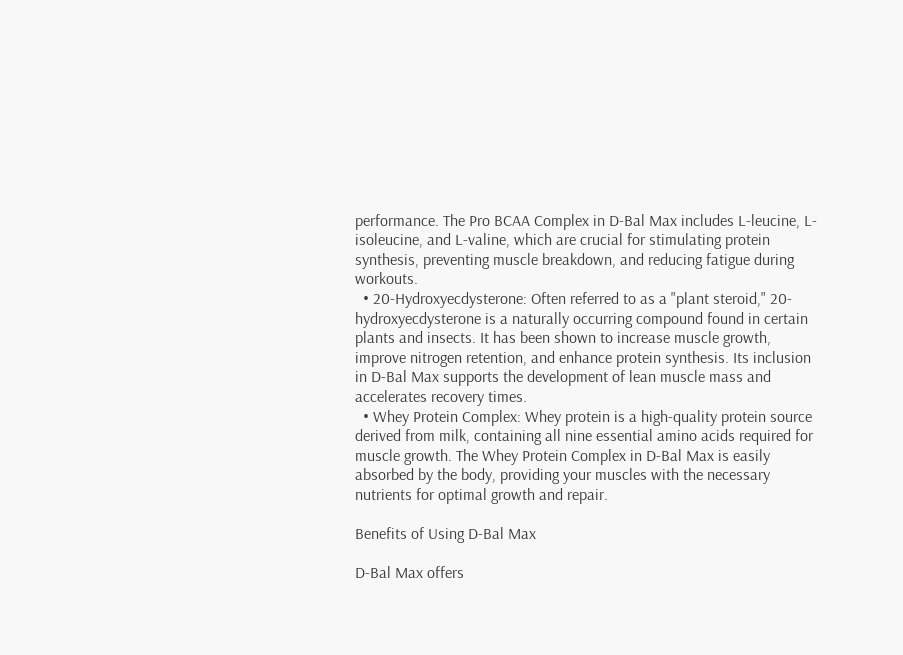performance. The Pro BCAA Complex in D-Bal Max includes L-leucine, L-isoleucine, and L-valine, which are crucial for stimulating protein synthesis, preventing muscle breakdown, and reducing fatigue during workouts.
  • 20-Hydroxyecdysterone: Often referred to as a "plant steroid," 20-hydroxyecdysterone is a naturally occurring compound found in certain plants and insects. It has been shown to increase muscle growth, improve nitrogen retention, and enhance protein synthesis. Its inclusion in D-Bal Max supports the development of lean muscle mass and accelerates recovery times.
  • Whey Protein Complex: Whey protein is a high-quality protein source derived from milk, containing all nine essential amino acids required for muscle growth. The Whey Protein Complex in D-Bal Max is easily absorbed by the body, providing your muscles with the necessary nutrients for optimal growth and repair.

Benefits of Using D-Bal Max

D-Bal Max offers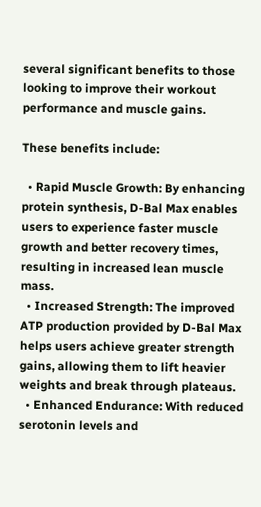several significant benefits to those looking to improve their workout performance and muscle gains.

These benefits include:

  • Rapid Muscle Growth: By enhancing protein synthesis, D-Bal Max enables users to experience faster muscle growth and better recovery times, resulting in increased lean muscle mass.
  • Increased Strength: The improved ATP production provided by D-Bal Max helps users achieve greater strength gains, allowing them to lift heavier weights and break through plateaus.
  • Enhanced Endurance: With reduced serotonin levels and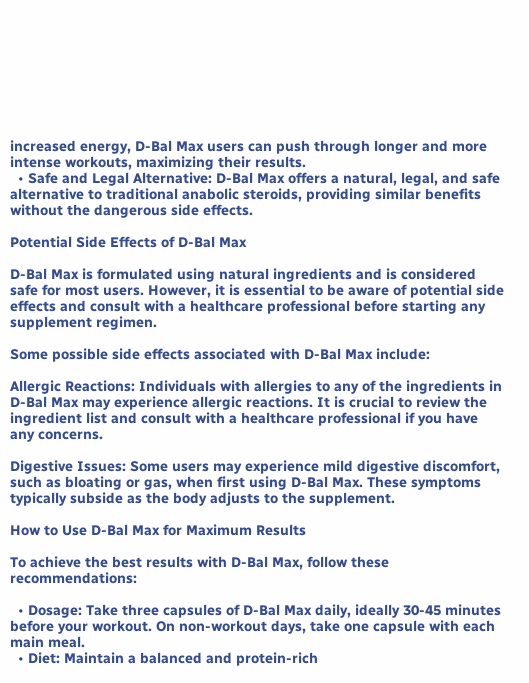increased energy, D-Bal Max users can push through longer and more intense workouts, maximizing their results.
  • Safe and Legal Alternative: D-Bal Max offers a natural, legal, and safe alternative to traditional anabolic steroids, providing similar benefits without the dangerous side effects.

Potential Side Effects of D-Bal Max

D-Bal Max is formulated using natural ingredients and is considered safe for most users. However, it is essential to be aware of potential side effects and consult with a healthcare professional before starting any supplement regimen.

Some possible side effects associated with D-Bal Max include:

Allergic Reactions: Individuals with allergies to any of the ingredients in D-Bal Max may experience allergic reactions. It is crucial to review the ingredient list and consult with a healthcare professional if you have any concerns.

Digestive Issues: Some users may experience mild digestive discomfort, such as bloating or gas, when first using D-Bal Max. These symptoms typically subside as the body adjusts to the supplement.

How to Use D-Bal Max for Maximum Results

To achieve the best results with D-Bal Max, follow these recommendations:

  • Dosage: Take three capsules of D-Bal Max daily, ideally 30-45 minutes before your workout. On non-workout days, take one capsule with each main meal.
  • Diet: Maintain a balanced and protein-rich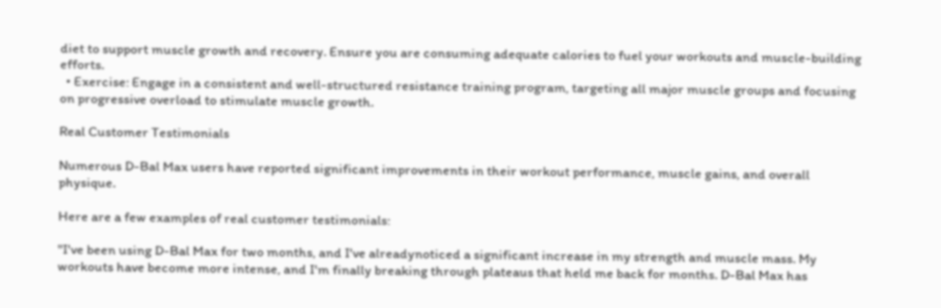diet to support muscle growth and recovery. Ensure you are consuming adequate calories to fuel your workouts and muscle-building efforts.
  • Exercise: Engage in a consistent and well-structured resistance training program, targeting all major muscle groups and focusing on progressive overload to stimulate muscle growth.

Real Customer Testimonials

Numerous D-Bal Max users have reported significant improvements in their workout performance, muscle gains, and overall physique.

Here are a few examples of real customer testimonials:

"I've been using D-Bal Max for two months, and I've alreadynoticed a significant increase in my strength and muscle mass. My workouts have become more intense, and I'm finally breaking through plateaus that held me back for months. D-Bal Max has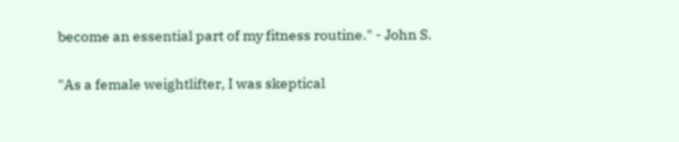become an essential part of my fitness routine." - John S.

"As a female weightlifter, I was skeptical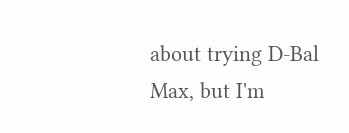about trying D-Bal Max, but I'm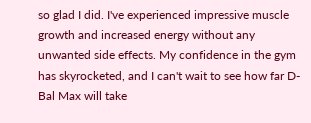so glad I did. I've experienced impressive muscle growth and increased energy without any unwanted side effects. My confidence in the gym has skyrocketed, and I can't wait to see how far D-Bal Max will take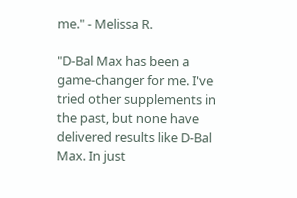me." - Melissa R.

"D-Bal Max has been a game-changer for me. I've tried other supplements in the past, but none have delivered results like D-Bal Max. In just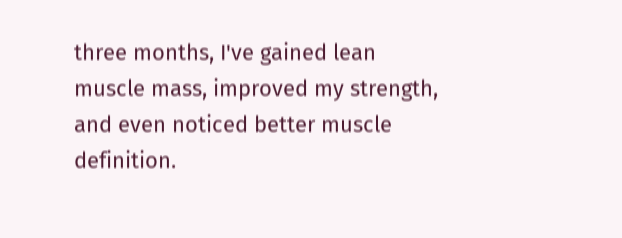three months, I've gained lean muscle mass, improved my strength, and even noticed better muscle definition.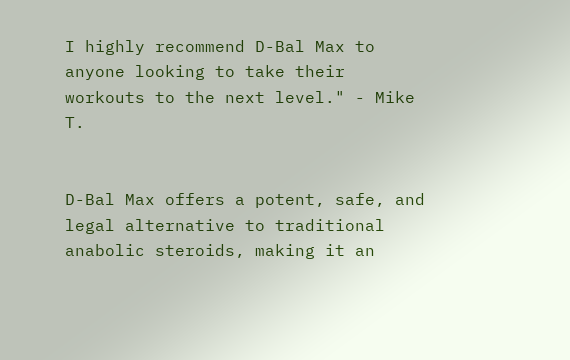I highly recommend D-Bal Max to anyone looking to take their workouts to the next level." - Mike T.


D-Bal Max offers a potent, safe, and legal alternative to traditional anabolic steroids, making it an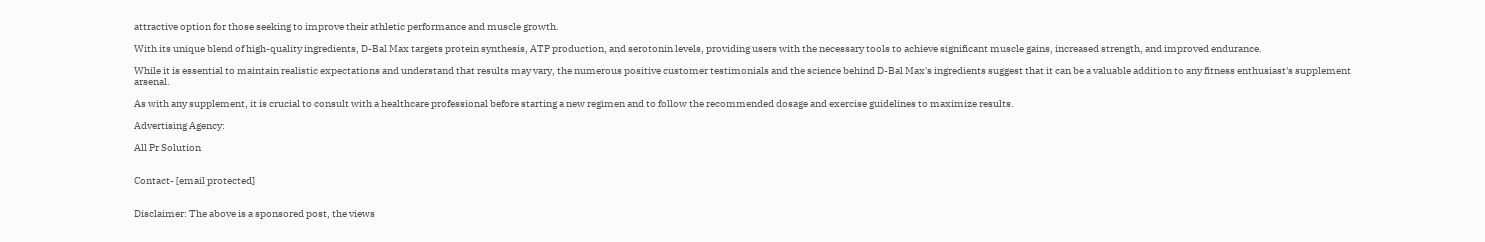attractive option for those seeking to improve their athletic performance and muscle growth.

With its unique blend of high-quality ingredients, D-Bal Max targets protein synthesis, ATP production, and serotonin levels, providing users with the necessary tools to achieve significant muscle gains, increased strength, and improved endurance.

While it is essential to maintain realistic expectations and understand that results may vary, the numerous positive customer testimonials and the science behind D-Bal Max's ingredients suggest that it can be a valuable addition to any fitness enthusiast's supplement arsenal.

As with any supplement, it is crucial to consult with a healthcare professional before starting a new regimen and to follow the recommended dosage and exercise guidelines to maximize results.

Advertising Agency:

All Pr Solution


Contact- [email protected]


Disclaimer: The above is a sponsored post, the views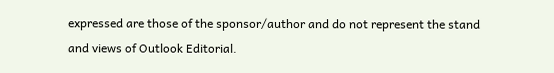expressed are those of the sponsor/author and do not represent the stand and views of Outlook Editorial.